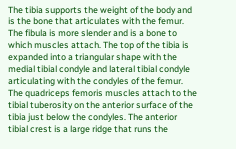The tibia supports the weight of the body and is the bone that articulates with the femur. The fibula is more slender and is a bone to which muscles attach. The top of the tibia is expanded into a triangular shape with the medial tibial condyle and lateral tibial condyle articulating with the condyles of the femur. The quadriceps femoris muscles attach to the tibial tuberosity on the anterior surface of the tibia just below the condyles. The anterior tibial crest is a large ridge that runs the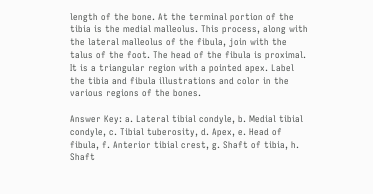length of the bone. At the terminal portion of the tibia is the medial malleolus. This process, along with the lateral malleolus of the fibula, join with the talus of the foot. The head of the fibula is proximal. It is a triangular region with a pointed apex. Label the tibia and fibula illustrations and color in the various regions of the bones.

Answer Key: a. Lateral tibial condyle, b. Medial tibial condyle, c. Tibial tuberosity, d. Apex, e. Head of fibula, f. Anterior tibial crest, g. Shaft of tibia, h. Shaft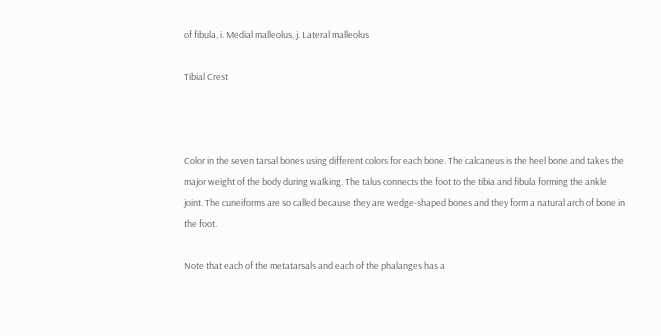of fibula, i. Medial malleolus, j. Lateral malleolus

Tibial Crest



Color in the seven tarsal bones using different colors for each bone. The calcaneus is the heel bone and takes the major weight of the body during walking. The talus connects the foot to the tibia and fibula forming the ankle joint. The cuneiforms are so called because they are wedge-shaped bones and they form a natural arch of bone in the foot.

Note that each of the metatarsals and each of the phalanges has a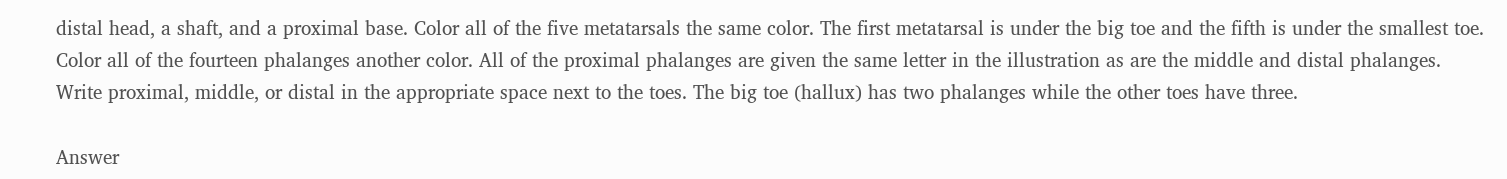distal head, a shaft, and a proximal base. Color all of the five metatarsals the same color. The first metatarsal is under the big toe and the fifth is under the smallest toe. Color all of the fourteen phalanges another color. All of the proximal phalanges are given the same letter in the illustration as are the middle and distal phalanges. Write proximal, middle, or distal in the appropriate space next to the toes. The big toe (hallux) has two phalanges while the other toes have three.

Answer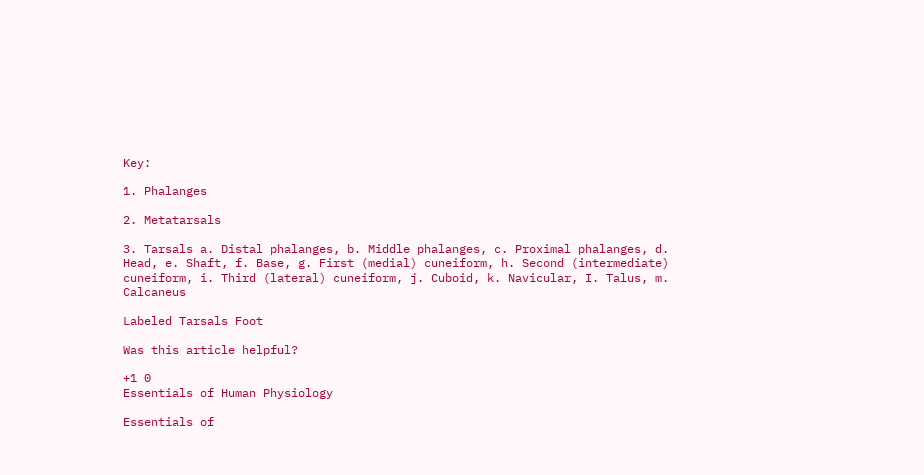Key:

1. Phalanges

2. Metatarsals

3. Tarsals a. Distal phalanges, b. Middle phalanges, c. Proximal phalanges, d. Head, e. Shaft, f. Base, g. First (medial) cuneiform, h. Second (intermediate) cuneiform, i. Third (lateral) cuneiform, j. Cuboid, k. Navicular, I. Talus, m. Calcaneus

Labeled Tarsals Foot

Was this article helpful?

+1 0
Essentials of Human Physiology

Essentials of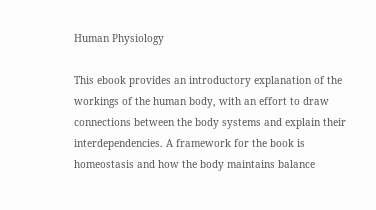Human Physiology

This ebook provides an introductory explanation of the workings of the human body, with an effort to draw connections between the body systems and explain their interdependencies. A framework for the book is homeostasis and how the body maintains balance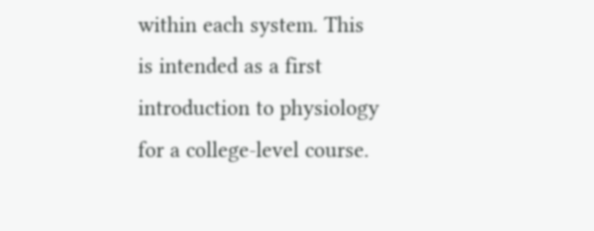within each system. This is intended as a first introduction to physiology for a college-level course.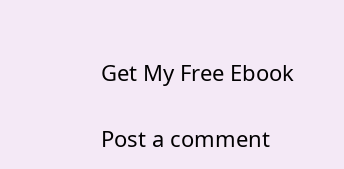Get My Free Ebook

Post a comment